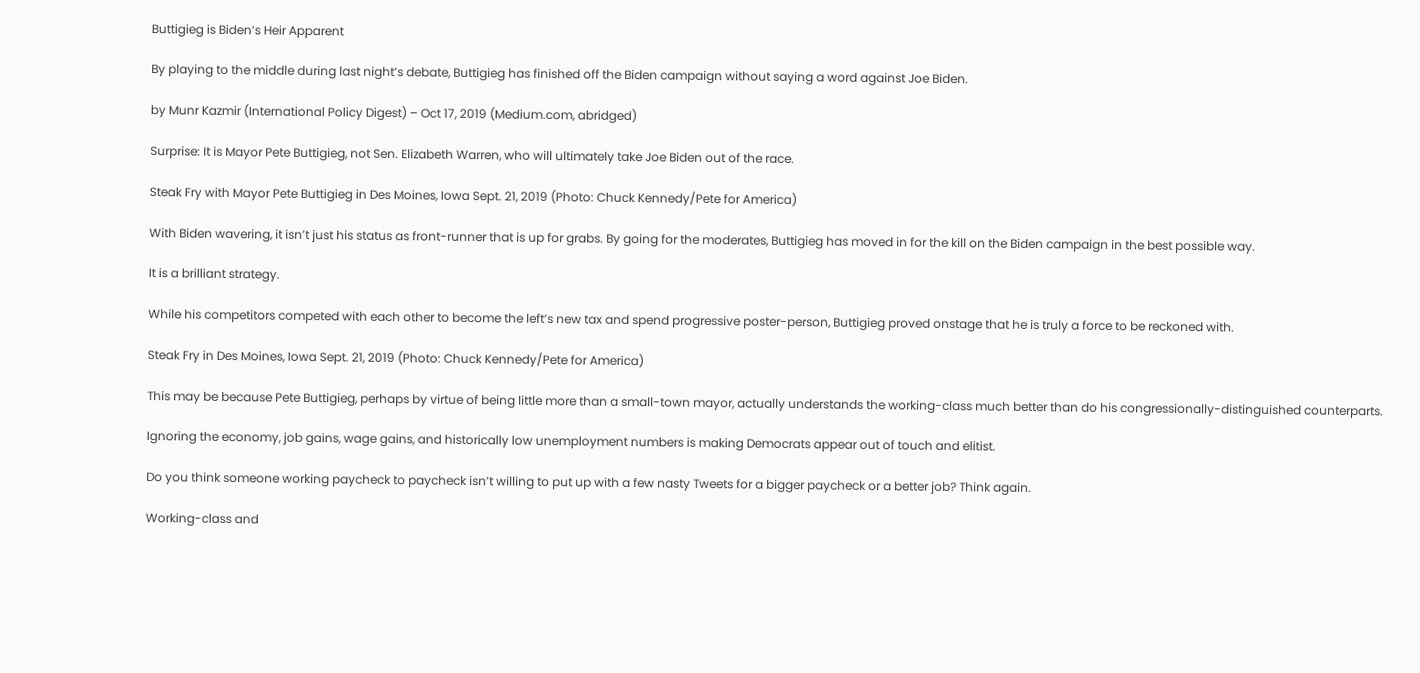Buttigieg is Biden’s Heir Apparent

By playing to the middle during last night’s debate, Buttigieg has finished off the Biden campaign without saying a word against Joe Biden.

by Munr Kazmir (International Policy Digest) – Oct 17, 2019 (Medium.com, abridged)

Surprise: It is Mayor Pete Buttigieg, not Sen. Elizabeth Warren, who will ultimately take Joe Biden out of the race.

Steak Fry with Mayor Pete Buttigieg in Des Moines, Iowa Sept. 21, 2019 (Photo: Chuck Kennedy/Pete for America)

With Biden wavering, it isn’t just his status as front-runner that is up for grabs. By going for the moderates, Buttigieg has moved in for the kill on the Biden campaign in the best possible way.

It is a brilliant strategy.

While his competitors competed with each other to become the left’s new tax and spend progressive poster-person, Buttigieg proved onstage that he is truly a force to be reckoned with.

Steak Fry in Des Moines, Iowa Sept. 21, 2019 (Photo: Chuck Kennedy/Pete for America)

This may be because Pete Buttigieg, perhaps by virtue of being little more than a small-town mayor, actually understands the working-class much better than do his congressionally-distinguished counterparts.

Ignoring the economy, job gains, wage gains, and historically low unemployment numbers is making Democrats appear out of touch and elitist.

Do you think someone working paycheck to paycheck isn’t willing to put up with a few nasty Tweets for a bigger paycheck or a better job? Think again.

Working-class and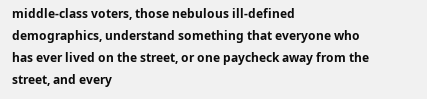middle-class voters, those nebulous ill-defined demographics, understand something that everyone who has ever lived on the street, or one paycheck away from the street, and every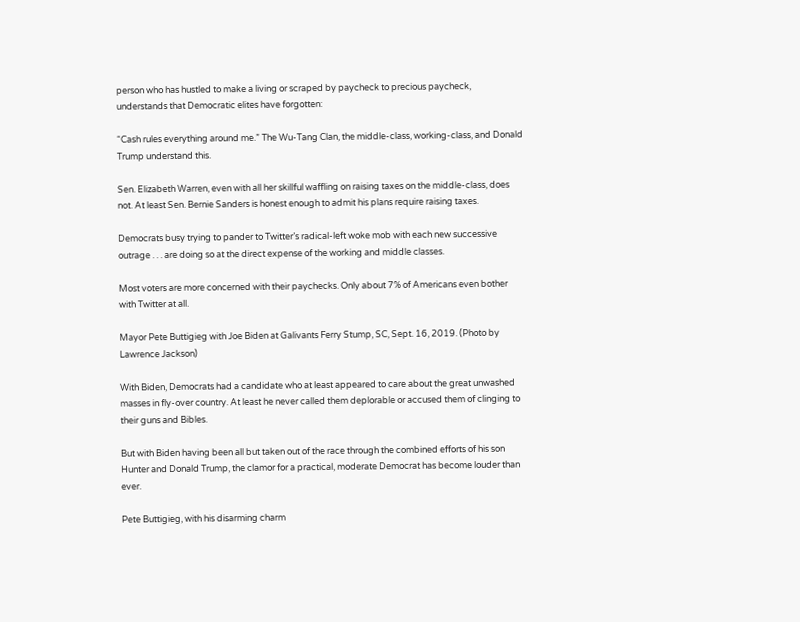person who has hustled to make a living or scraped by paycheck to precious paycheck, understands that Democratic elites have forgotten:

“Cash rules everything around me.” The Wu-Tang Clan, the middle-class, working-class, and Donald Trump understand this.

Sen. Elizabeth Warren, even with all her skillful waffling on raising taxes on the middle-class, does not. At least Sen. Bernie Sanders is honest enough to admit his plans require raising taxes.

Democrats busy trying to pander to Twitter’s radical-left woke mob with each new successive outrage . . . are doing so at the direct expense of the working and middle classes.

Most voters are more concerned with their paychecks. Only about 7% of Americans even bother with Twitter at all.

Mayor Pete Buttigieg with Joe Biden at Galivants Ferry Stump, SC, Sept. 16, 2019. (Photo by Lawrence Jackson)

With Biden, Democrats had a candidate who at least appeared to care about the great unwashed masses in fly-over country. At least he never called them deplorable or accused them of clinging to their guns and Bibles.

But with Biden having been all but taken out of the race through the combined efforts of his son Hunter and Donald Trump, the clamor for a practical, moderate Democrat has become louder than ever.

Pete Buttigieg, with his disarming charm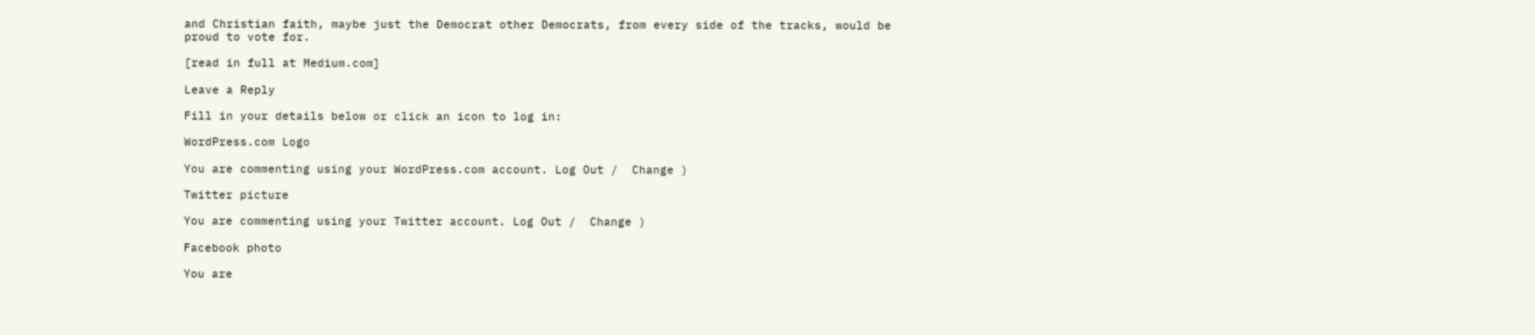and Christian faith, maybe just the Democrat other Democrats, from every side of the tracks, would be proud to vote for.

[read in full at Medium.com]

Leave a Reply

Fill in your details below or click an icon to log in:

WordPress.com Logo

You are commenting using your WordPress.com account. Log Out /  Change )

Twitter picture

You are commenting using your Twitter account. Log Out /  Change )

Facebook photo

You are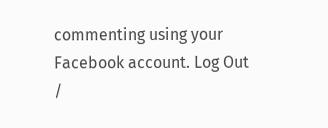commenting using your Facebook account. Log Out /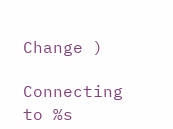Change )

Connecting to %s